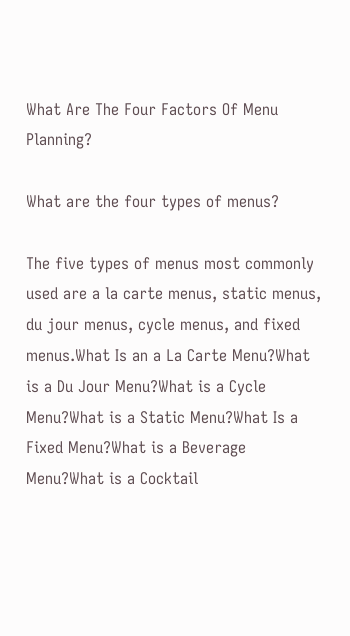What Are The Four Factors Of Menu Planning?

What are the four types of menus?

The five types of menus most commonly used are a la carte menus, static menus, du jour menus, cycle menus, and fixed menus.What Is an a La Carte Menu?What is a Du Jour Menu?What is a Cycle Menu?What is a Static Menu?What Is a Fixed Menu?What is a Beverage Menu?What is a Cocktail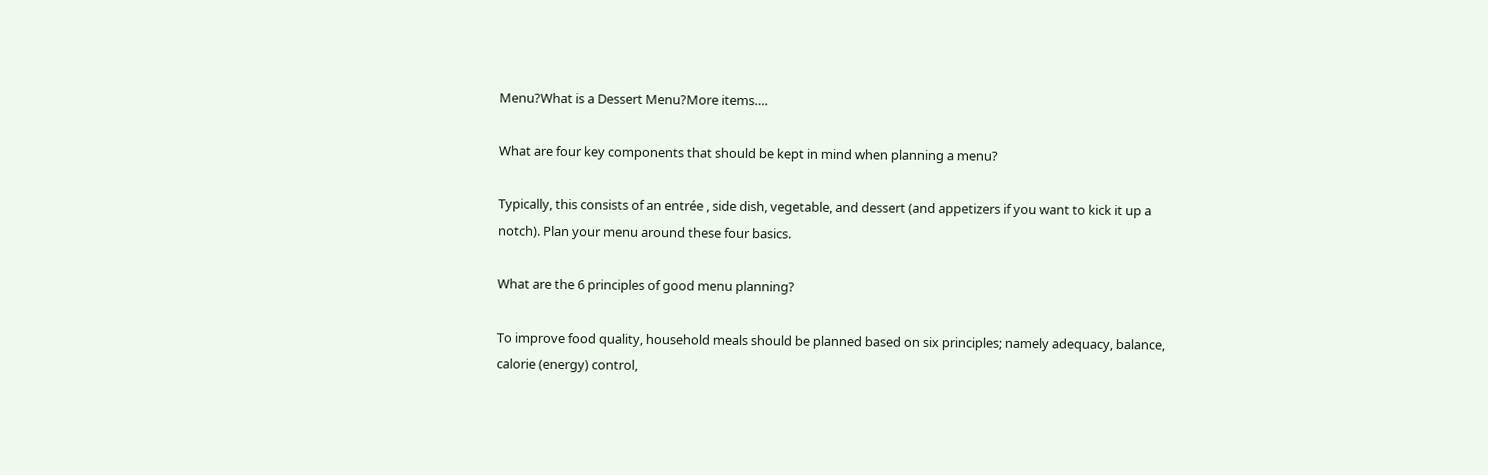Menu?What is a Dessert Menu?More items….

What are four key components that should be kept in mind when planning a menu?

Typically, this consists of an entrée , side dish, vegetable, and dessert (and appetizers if you want to kick it up a notch). Plan your menu around these four basics.

What are the 6 principles of good menu planning?

To improve food quality, household meals should be planned based on six principles; namely adequacy, balance, calorie (energy) control,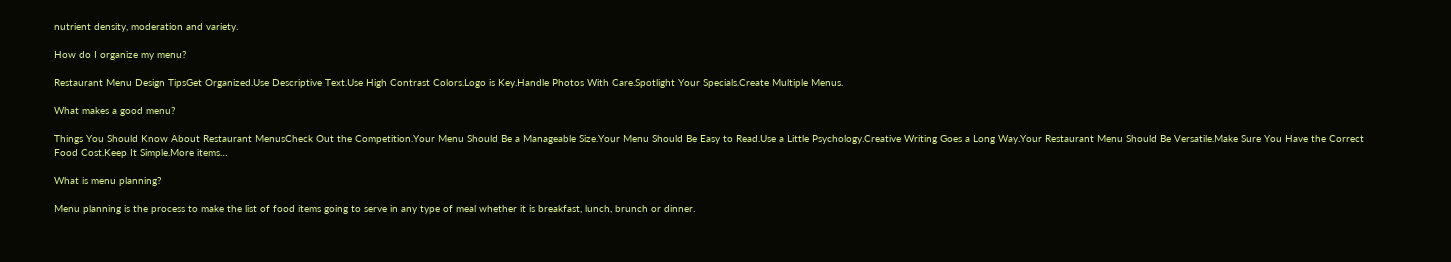nutrient density, moderation and variety.

How do I organize my menu?

Restaurant Menu Design TipsGet Organized.Use Descriptive Text.Use High Contrast Colors.Logo is Key.Handle Photos With Care.Spotlight Your Specials.Create Multiple Menus.

What makes a good menu?

Things You Should Know About Restaurant MenusCheck Out the Competition.Your Menu Should Be a Manageable Size.Your Menu Should Be Easy to Read.Use a Little Psychology.Creative Writing Goes a Long Way.Your Restaurant Menu Should Be Versatile.Make Sure You Have the Correct Food Cost.Keep It Simple.More items…

What is menu planning?

Menu planning is the process to make the list of food items going to serve in any type of meal whether it is breakfast, lunch, brunch or dinner.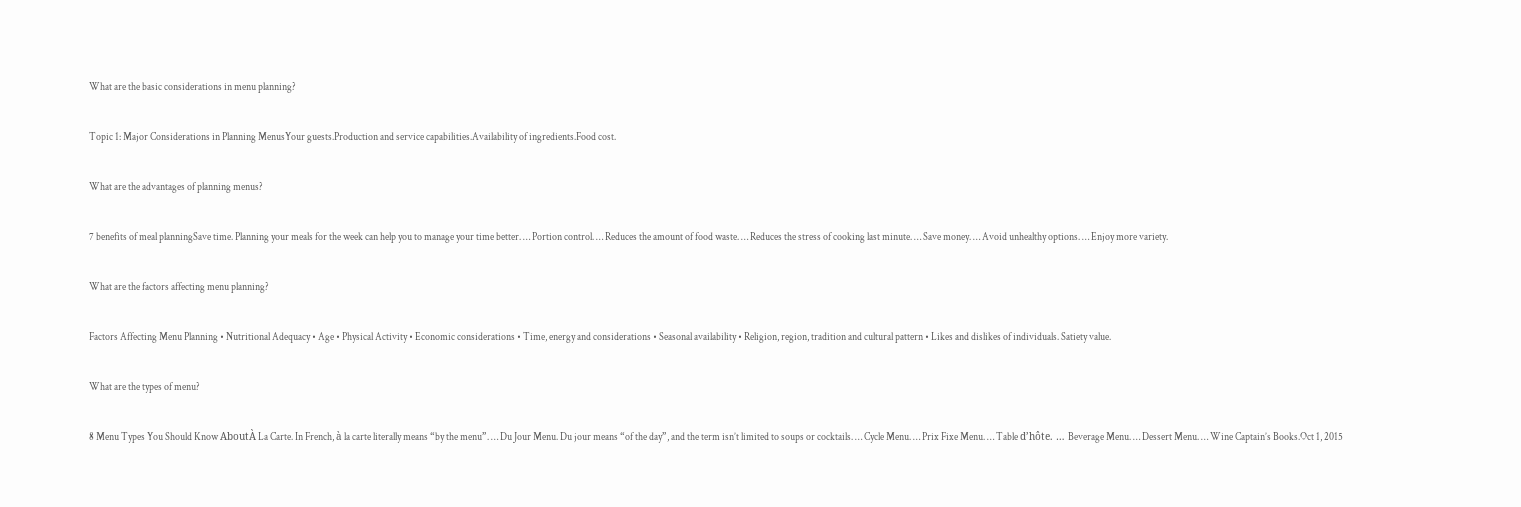What are the basic considerations in menu planning?

Topic 1: Major Considerations in Planning MenusYour guests.Production and service capabilities.Availability of ingredients.Food cost.

What are the advantages of planning menus?

7 benefits of meal planningSave time. Planning your meals for the week can help you to manage your time better. … Portion control. … Reduces the amount of food waste. … Reduces the stress of cooking last minute. … Save money. … Avoid unhealthy options. … Enjoy more variety.

What are the factors affecting menu planning?

Factors Affecting Menu Planning • Nutritional Adequacy • Age • Physical Activity • Economic considerations • Time, energy and considerations • Seasonal availability • Religion, region, tradition and cultural pattern • Likes and dislikes of individuals. Satiety value.

What are the types of menu?

8 Menu Types You Should Know AboutÀ La Carte. In French, à la carte literally means “by the menu”. … Du Jour Menu. Du jour means “of the day”, and the term isn’t limited to soups or cocktails. … Cycle Menu. … Prix Fixe Menu. … Table d’hôte. … Beverage Menu. … Dessert Menu. … Wine Captain’s Books.Oct 1, 2015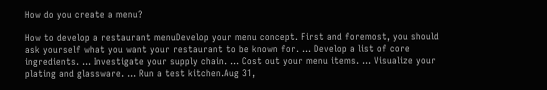How do you create a menu?

How to develop a restaurant menuDevelop your menu concept. First and foremost, you should ask yourself what you want your restaurant to be known for. … Develop a list of core ingredients. … Investigate your supply chain. … Cost out your menu items. … Visualize your plating and glassware. … Run a test kitchen.Aug 31,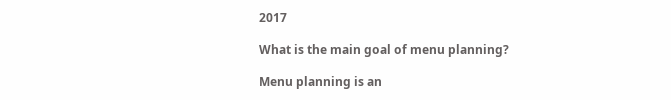2017

What is the main goal of menu planning?

Menu planning is an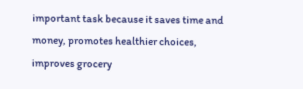important task because it saves time and money, promotes healthier choices, improves grocery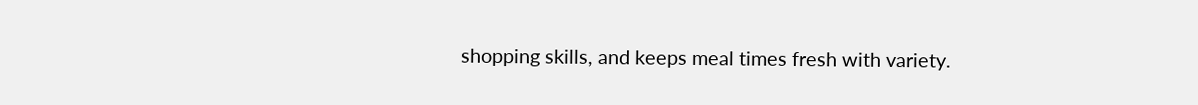shopping skills, and keeps meal times fresh with variety.